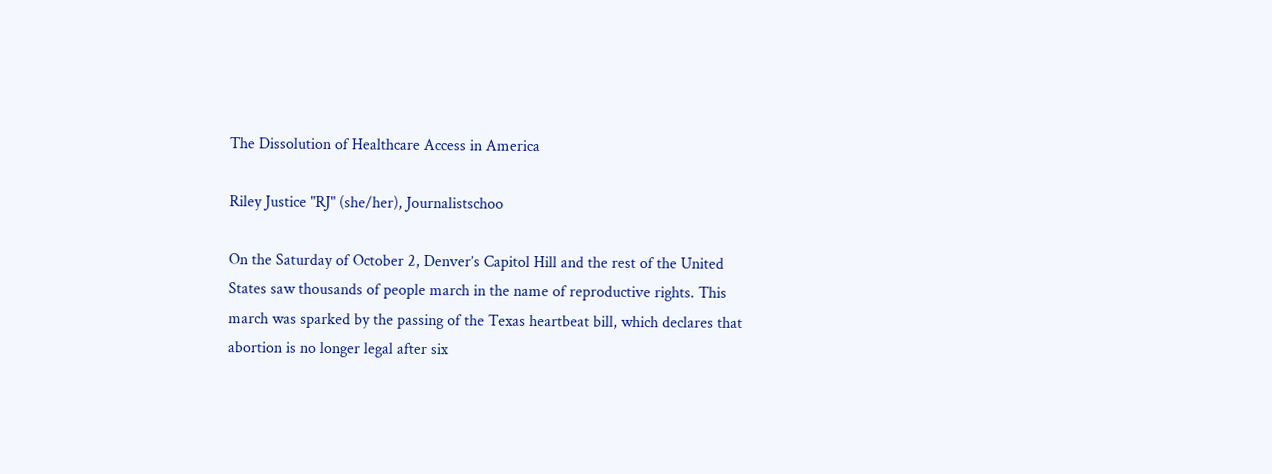The Dissolution of Healthcare Access in America

Riley Justice "RJ" (she/her), Journalistschoo

On the Saturday of October 2, Denver’s Capitol Hill and the rest of the United States saw thousands of people march in the name of reproductive rights. This march was sparked by the passing of the Texas heartbeat bill, which declares that abortion is no longer legal after six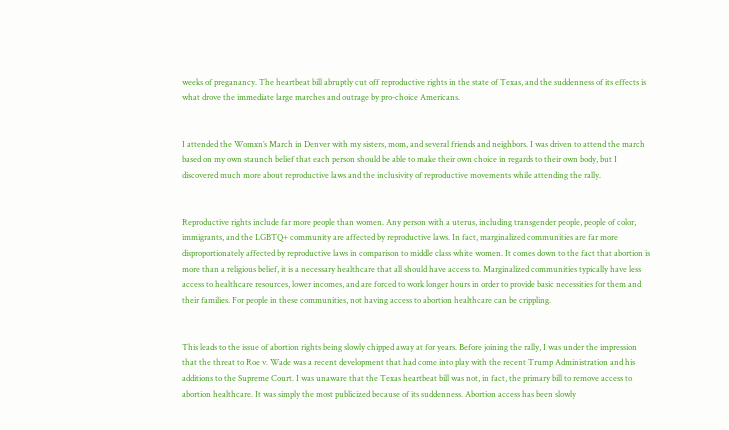weeks of preganancy. The heartbeat bill abruptly cut off reproductive rights in the state of Texas, and the suddenness of its effects is what drove the immediate large marches and outrage by pro-choice Americans.


I attended the Womxn’s March in Denver with my sisters, mom, and several friends and neighbors. I was driven to attend the march based on my own staunch belief that each person should be able to make their own choice in regards to their own body, but I discovered much more about reproductive laws and the inclusivity of reproductive movements while attending the rally.


Reproductive rights include far more people than women. Any person with a uterus, including transgender people, people of color, immigrants, and the LGBTQ+ community are affected by reproductive laws. In fact, marginalized communities are far more disproportionately affected by reproductive laws in comparison to middle class white women. It comes down to the fact that abortion is more than a religious belief, it is a necessary healthcare that all should have access to. Marginalized communities typically have less access to healthcare resources, lower incomes, and are forced to work longer hours in order to provide basic necessities for them and their families. For people in these communities, not having access to abortion healthcare can be crippling.


This leads to the issue of abortion rights being slowly chipped away at for years. Before joining the rally, I was under the impression that the threat to Roe v. Wade was a recent development that had come into play with the recent Trump Administration and his additions to the Supreme Court. I was unaware that the Texas heartbeat bill was not, in fact, the primary bill to remove access to abortion healthcare. It was simply the most publicized because of its suddenness. Abortion access has been slowly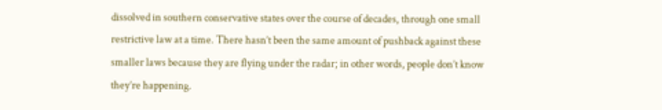dissolved in southern conservative states over the course of decades, through one small restrictive law at a time. There hasn’t been the same amount of pushback against these smaller laws because they are flying under the radar; in other words, people don’t know they’re happening.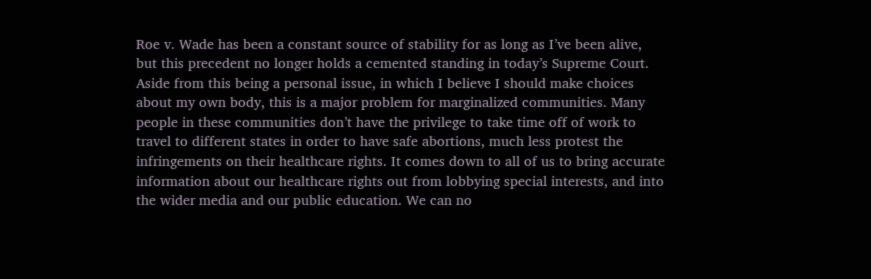Roe v. Wade has been a constant source of stability for as long as I’ve been alive, but this precedent no longer holds a cemented standing in today’s Supreme Court. Aside from this being a personal issue, in which I believe I should make choices about my own body, this is a major problem for marginalized communities. Many people in these communities don’t have the privilege to take time off of work to travel to different states in order to have safe abortions, much less protest the infringements on their healthcare rights. It comes down to all of us to bring accurate information about our healthcare rights out from lobbying special interests, and into the wider media and our public education. We can no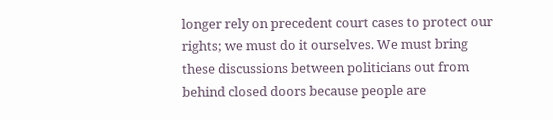longer rely on precedent court cases to protect our rights; we must do it ourselves. We must bring these discussions between politicians out from behind closed doors because people are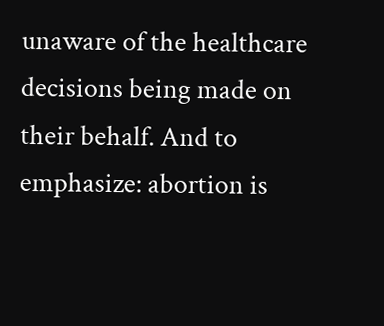unaware of the healthcare decisions being made on their behalf. And to emphasize: abortion is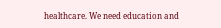healthcare. We need education and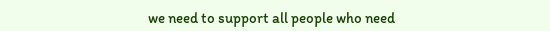we need to support all people who need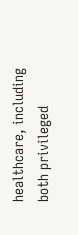healthcare, including both privileged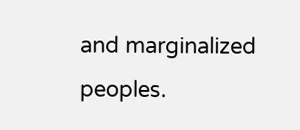and marginalized peoples.